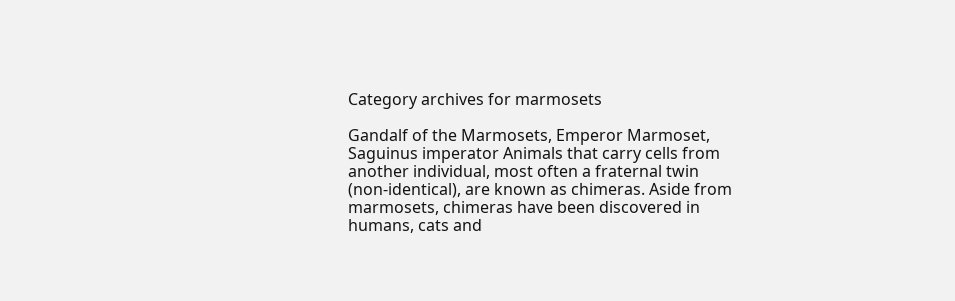Category archives for marmosets

Gandalf of the Marmosets, Emperor Marmoset, Saguinus imperator Animals that carry cells from another individual, most often a fraternal twin (non-identical), are known as chimeras. Aside from marmosets, chimeras have been discovered in humans, cats and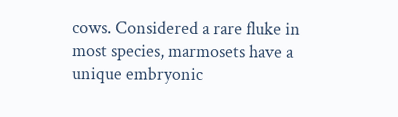cows. Considered a rare fluke in most species, marmosets have a unique embryonic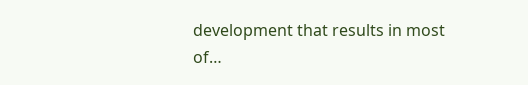development that results in most of…